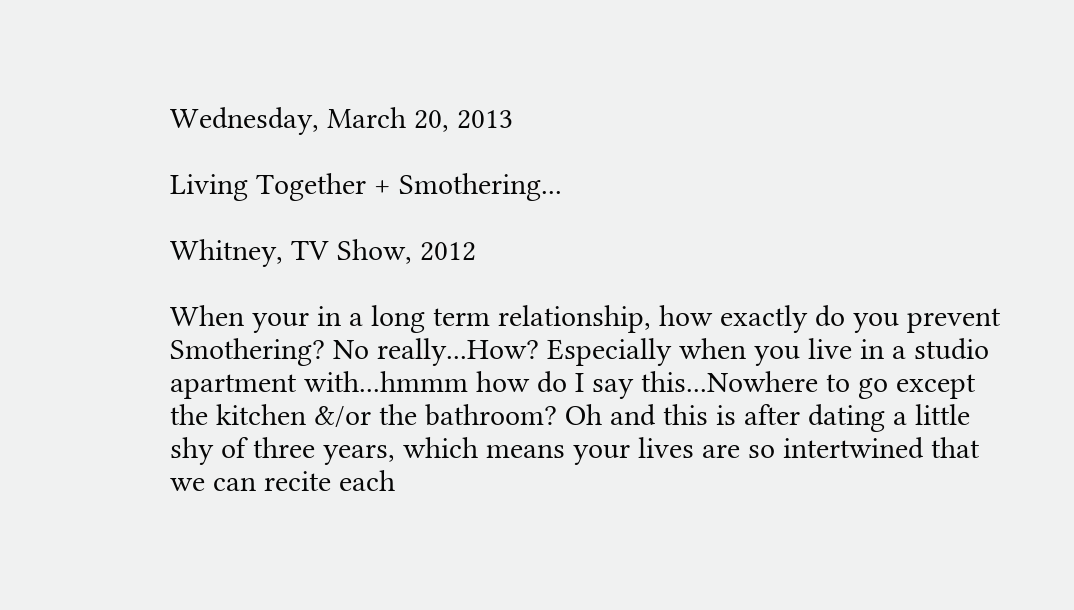Wednesday, March 20, 2013

Living Together + Smothering...

Whitney, TV Show, 2012

When your in a long term relationship, how exactly do you prevent Smothering? No really...How? Especially when you live in a studio apartment with...hmmm how do I say this...Nowhere to go except the kitchen &/or the bathroom? Oh and this is after dating a little shy of three years, which means your lives are so intertwined that we can recite each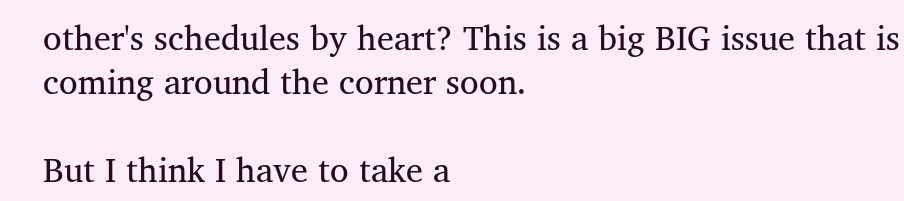other's schedules by heart? This is a big BIG issue that is coming around the corner soon.

But I think I have to take a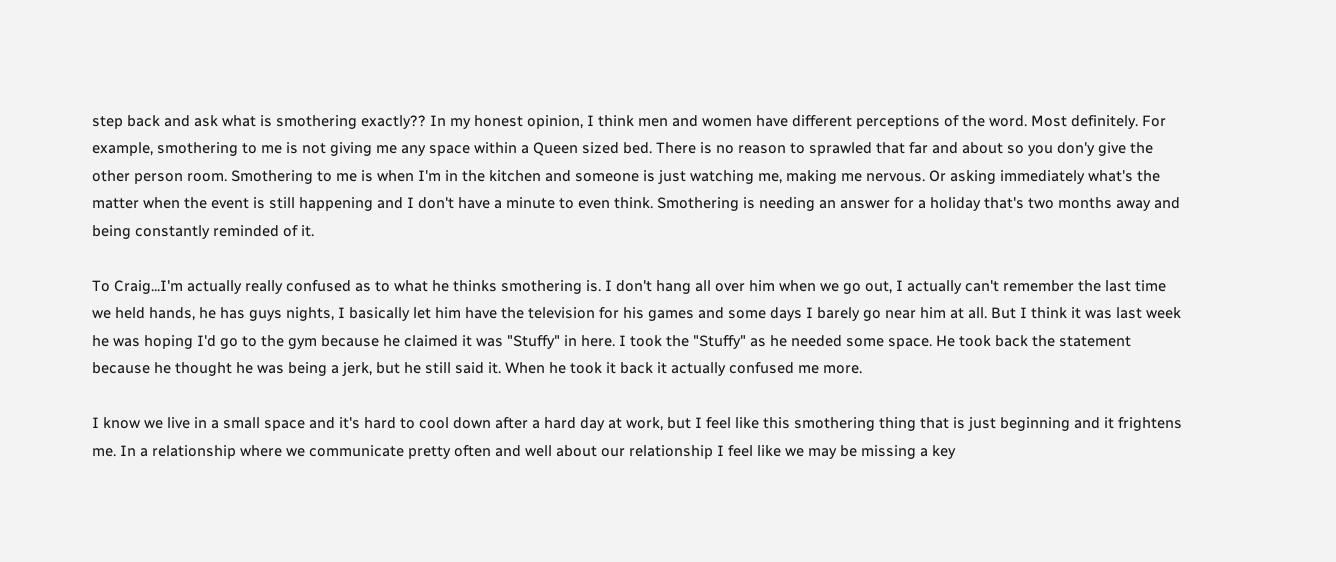step back and ask what is smothering exactly?? In my honest opinion, I think men and women have different perceptions of the word. Most definitely. For example, smothering to me is not giving me any space within a Queen sized bed. There is no reason to sprawled that far and about so you don'y give the other person room. Smothering to me is when I'm in the kitchen and someone is just watching me, making me nervous. Or asking immediately what's the matter when the event is still happening and I don't have a minute to even think. Smothering is needing an answer for a holiday that's two months away and being constantly reminded of it.

To Craig...I'm actually really confused as to what he thinks smothering is. I don't hang all over him when we go out, I actually can't remember the last time we held hands, he has guys nights, I basically let him have the television for his games and some days I barely go near him at all. But I think it was last week he was hoping I'd go to the gym because he claimed it was "Stuffy" in here. I took the "Stuffy" as he needed some space. He took back the statement because he thought he was being a jerk, but he still said it. When he took it back it actually confused me more.

I know we live in a small space and it's hard to cool down after a hard day at work, but I feel like this smothering thing that is just beginning and it frightens me. In a relationship where we communicate pretty often and well about our relationship I feel like we may be missing a key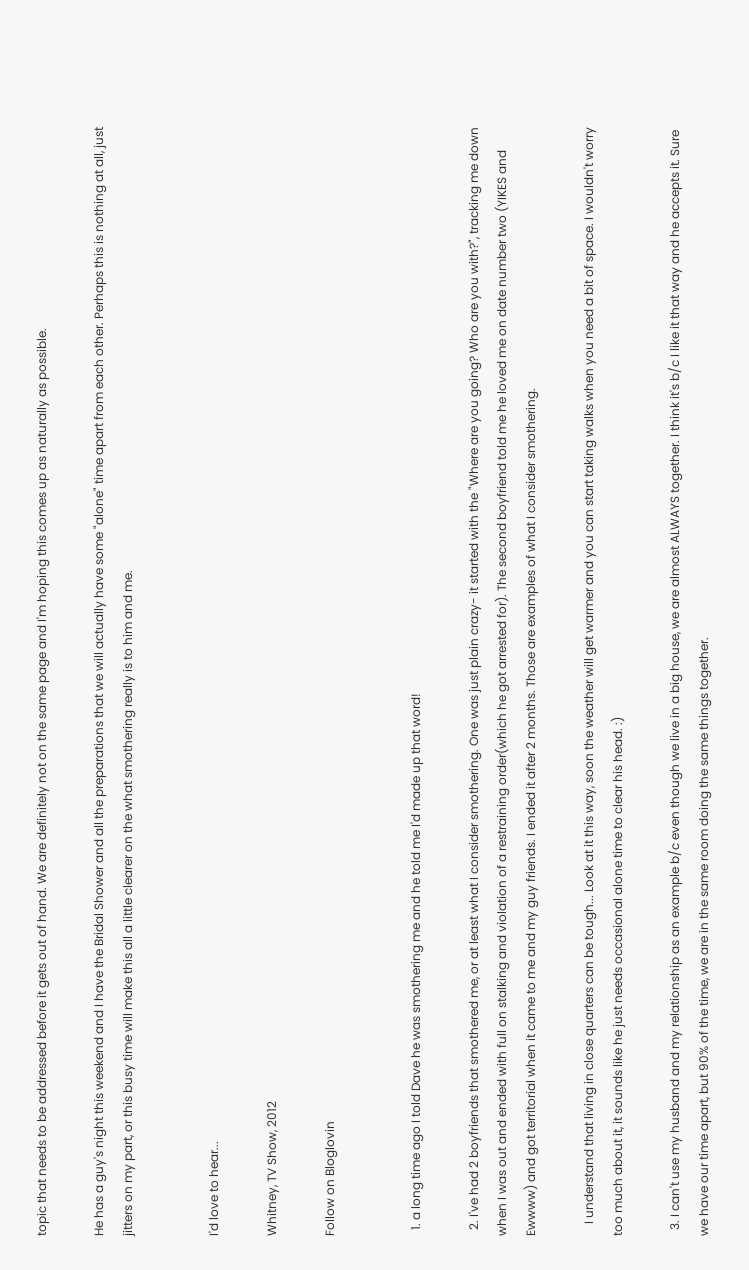topic that needs to be addressed before it gets out of hand. We are definitely not on the same page and I'm hoping this comes up as naturally as possible.

He has a guy's night this weekend and I have the Bridal Shower and all the preparations that we will actually have some "alone" time apart from each other. Perhaps this is nothing at all, just jitters on my part, or this busy time will make this all a little clearer on the what smothering really is to him and me.


I'd love to hear...

Whitney, TV Show, 2012

Follow on Bloglovin


  1. a long time ago I told Dave he was smothering me and he told me I'd made up that word!

  2. I've had 2 boyfriends that smothered me, or at least what I consider smothering. One was just plain crazy- it started with the "Where are you going? Who are you with?", tracking me down when I was out and ended with full on stalking and violation of a restraining order(which he got arrested for). The second boyfriend told me he loved me on date number two (YIKES and Ewwww) and got territorial when it came to me and my guy friends. I ended it after 2 months. Those are examples of what I consider smothering.

    I understand that living in close quarters can be tough... Look at it this way, soon the weather will get warmer and you can start taking walks when you need a bit of space. I wouldn't worry too much about it, it sounds like he just needs occasional alone time to clear his head. :)

  3. I can't use my husband and my relationship as an example b/c even though we live in a big house, we are almost ALWAYS together. I think it's b/c I like it that way and he accepts it. Sure we have our time apart, but 90% of the time, we are in the same room doing the same things together.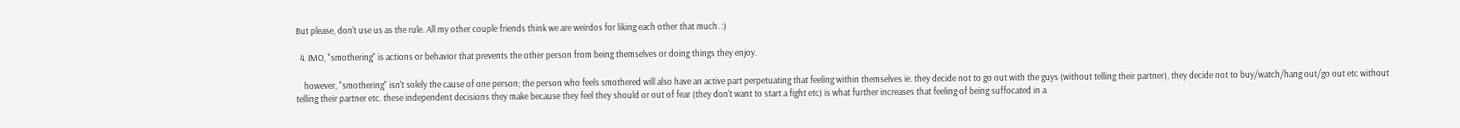But please, don't use us as the rule. All my other couple friends think we are weirdos for liking each other that much. :)

  4. IMO, "smothering" is actions or behavior that prevents the other person from being themselves or doing things they enjoy.

    however, "smothering" isn't solely the cause of one person; the person who feels smothered will also have an active part perpetuating that feeling within themselves ie. they decide not to go out with the guys (without telling their partner), they decide not to buy/watch/hang out/go out etc without telling their partner etc. these independent decisions they make because they feel they should or out of fear (they don't want to start a fight etc) is what further increases that feeling of being suffocated in a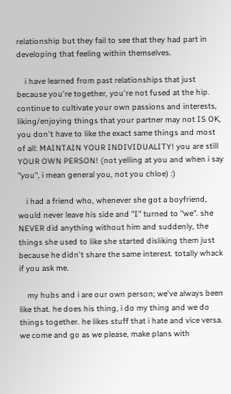relationship but they fail to see that they had part in developing that feeling within themselves.

    i have learned from past relationships that just because you're together, you're not fused at the hip. continue to cultivate your own passions and interests, liking/enjoying things that your partner may not IS OK, you don't have to like the exact same things and most of all: MAINTAIN YOUR INDIVIDUALITY! you are still YOUR OWN PERSON! (not yelling at you and when i say "you", i mean general you, not you chloe) :)

    i had a friend who, whenever she got a boyfriend, would never leave his side and "I" turned to "we". she NEVER did anything without him and suddenly, the things she used to like she started disliking them just because he didn't share the same interest. totally whack if you ask me.

    my hubs and i are our own person; we've always been like that. he does his thing, i do my thing and we do things together. he likes stuff that i hate and vice versa. we come and go as we please, make plans with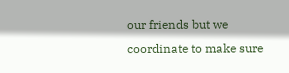our friends but we coordinate to make sure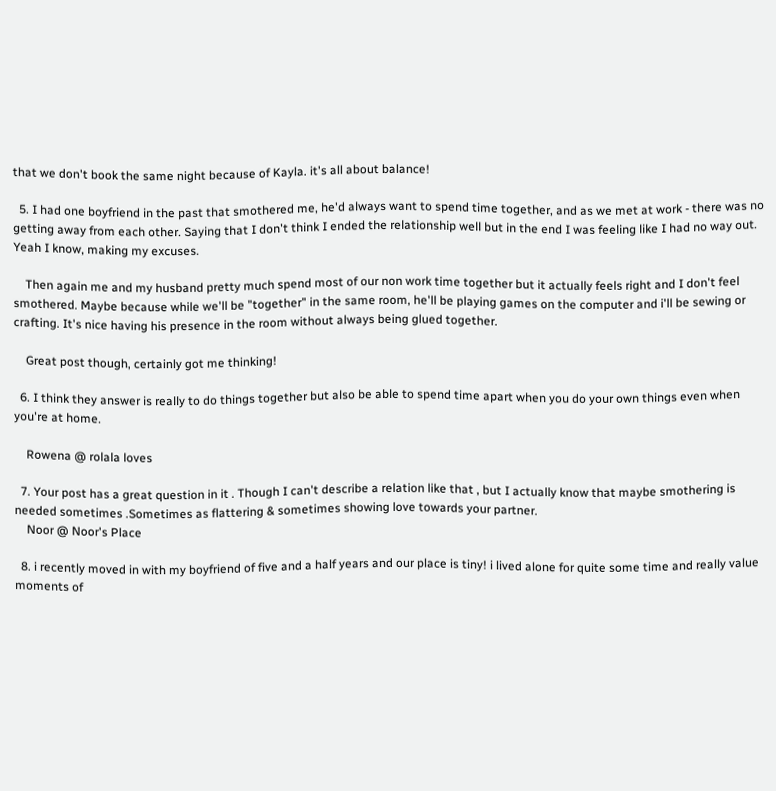that we don't book the same night because of Kayla. it's all about balance!

  5. I had one boyfriend in the past that smothered me, he'd always want to spend time together, and as we met at work - there was no getting away from each other. Saying that I don't think I ended the relationship well but in the end I was feeling like I had no way out. Yeah I know, making my excuses.

    Then again me and my husband pretty much spend most of our non work time together but it actually feels right and I don't feel smothered. Maybe because while we'll be "together" in the same room, he'll be playing games on the computer and i'll be sewing or crafting. It's nice having his presence in the room without always being glued together.

    Great post though, certainly got me thinking!

  6. I think they answer is really to do things together but also be able to spend time apart when you do your own things even when you're at home.

    Rowena @ rolala loves

  7. Your post has a great question in it . Though I can't describe a relation like that , but I actually know that maybe smothering is needed sometimes .Sometimes as flattering & sometimes showing love towards your partner.
    Noor @ Noor's Place

  8. i recently moved in with my boyfriend of five and a half years and our place is tiny! i lived alone for quite some time and really value moments of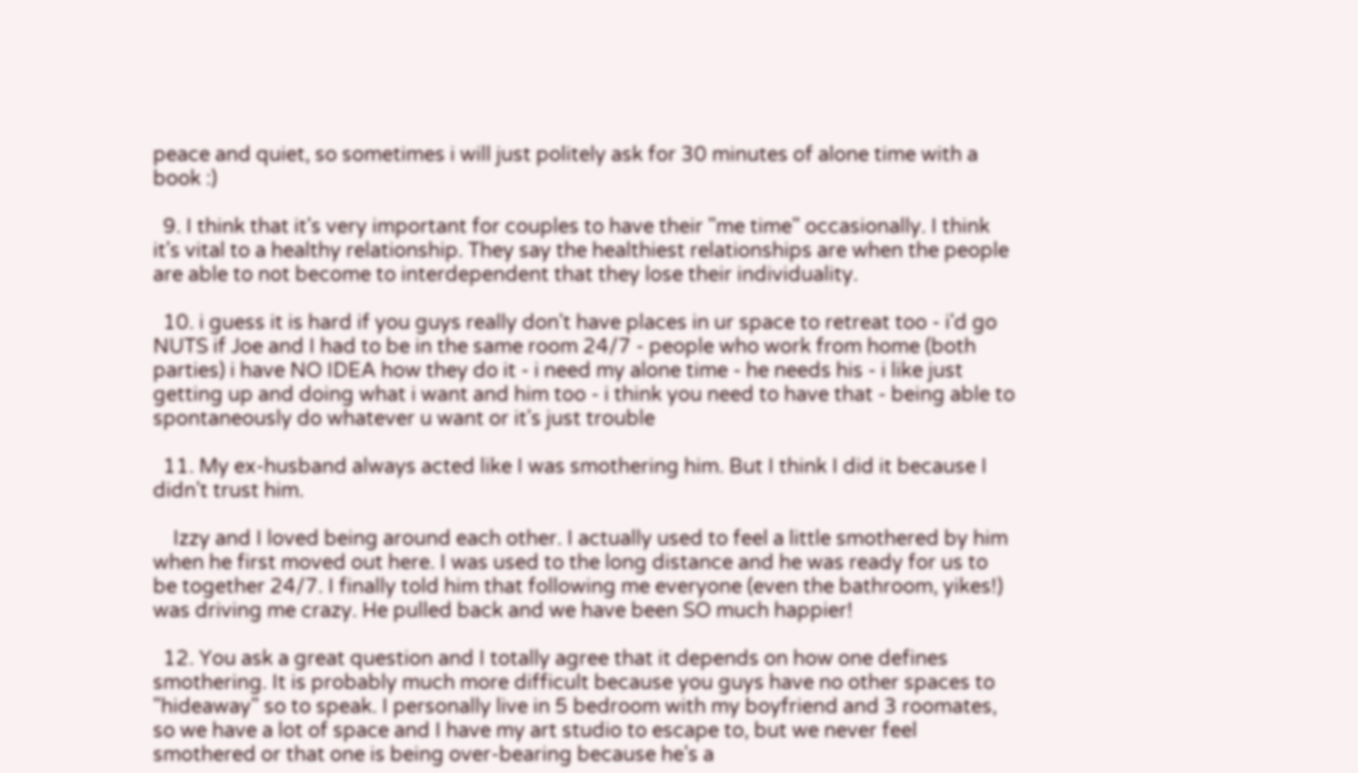peace and quiet, so sometimes i will just politely ask for 30 minutes of alone time with a book :)

  9. I think that it's very important for couples to have their "me time" occasionally. I think it's vital to a healthy relationship. They say the healthiest relationships are when the people are able to not become to interdependent that they lose their individuality.

  10. i guess it is hard if you guys really don't have places in ur space to retreat too - i'd go NUTS if Joe and I had to be in the same room 24/7 - people who work from home (both parties) i have NO IDEA how they do it - i need my alone time - he needs his - i like just getting up and doing what i want and him too - i think you need to have that - being able to spontaneously do whatever u want or it's just trouble

  11. My ex-husband always acted like I was smothering him. But I think I did it because I didn't trust him.

    Izzy and I loved being around each other. I actually used to feel a little smothered by him when he first moved out here. I was used to the long distance and he was ready for us to be together 24/7. I finally told him that following me everyone (even the bathroom, yikes!) was driving me crazy. He pulled back and we have been SO much happier!

  12. You ask a great question and I totally agree that it depends on how one defines smothering. It is probably much more difficult because you guys have no other spaces to "hideaway" so to speak. I personally live in 5 bedroom with my boyfriend and 3 roomates, so we have a lot of space and I have my art studio to escape to, but we never feel smothered or that one is being over-bearing because he's a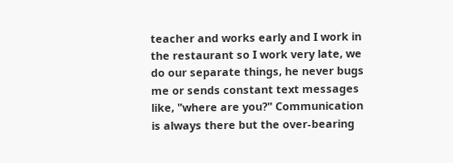teacher and works early and I work in the restaurant so I work very late, we do our separate things, he never bugs me or sends constant text messages like, "where are you?" Communication is always there but the over-bearing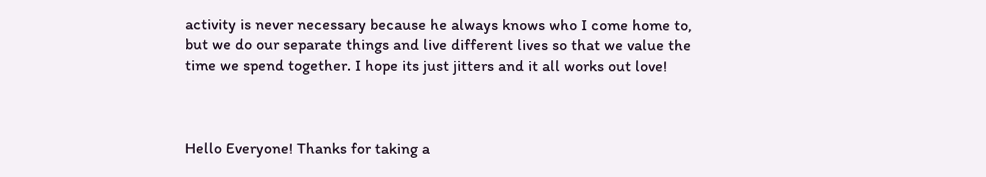activity is never necessary because he always knows who I come home to, but we do our separate things and live different lives so that we value the time we spend together. I hope its just jitters and it all works out love!



Hello Everyone! Thanks for taking a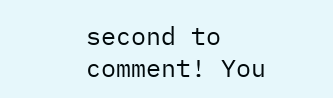second to comment! You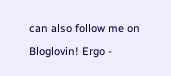can also follow me on Bloglovin! Ergo -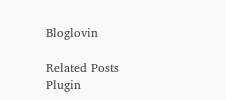Bloglovin

Related Posts Plugin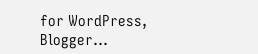for WordPress, Blogger...